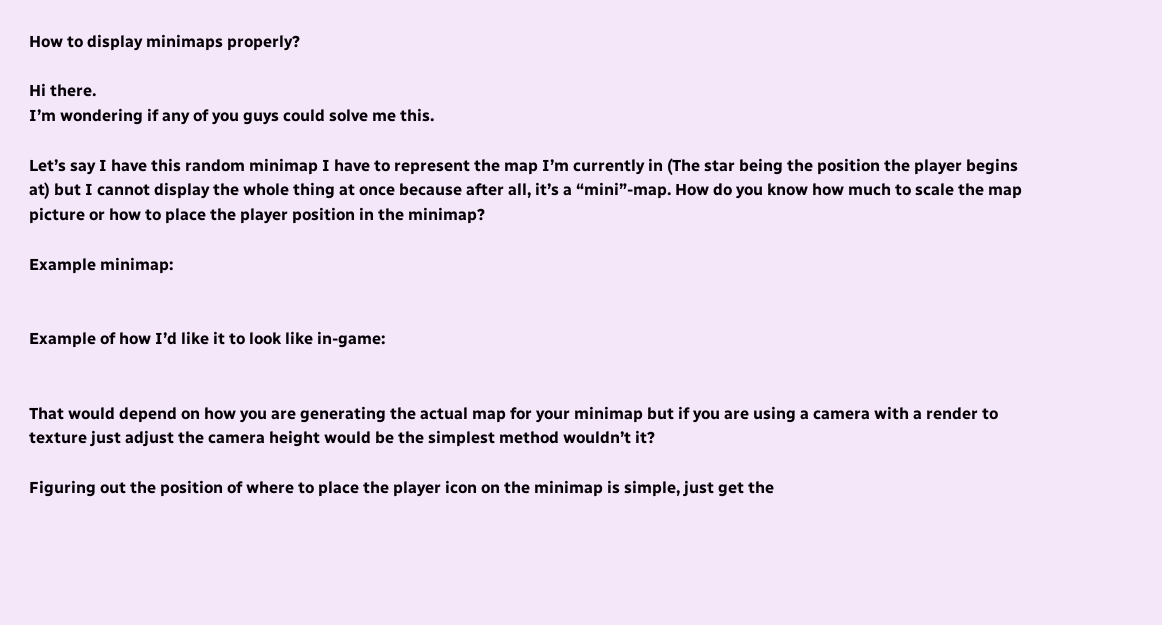How to display minimaps properly?

Hi there.
I’m wondering if any of you guys could solve me this.

Let’s say I have this random minimap I have to represent the map I’m currently in (The star being the position the player begins at) but I cannot display the whole thing at once because after all, it’s a “mini”-map. How do you know how much to scale the map picture or how to place the player position in the minimap?

Example minimap:


Example of how I’d like it to look like in-game:


That would depend on how you are generating the actual map for your minimap but if you are using a camera with a render to texture just adjust the camera height would be the simplest method wouldn’t it?

Figuring out the position of where to place the player icon on the minimap is simple, just get the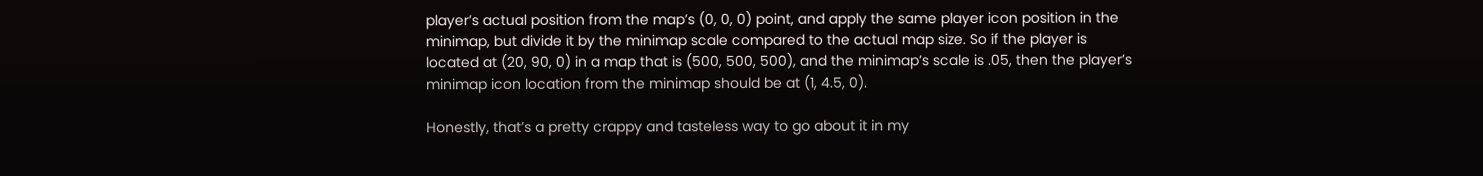player’s actual position from the map’s (0, 0, 0) point, and apply the same player icon position in the minimap, but divide it by the minimap scale compared to the actual map size. So if the player is located at (20, 90, 0) in a map that is (500, 500, 500), and the minimap’s scale is .05, then the player’s minimap icon location from the minimap should be at (1, 4.5, 0).

Honestly, that’s a pretty crappy and tasteless way to go about it in my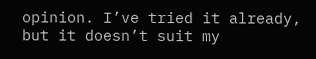opinion. I’ve tried it already, but it doesn’t suit my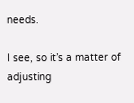needs.

I see, so it’s a matter of adjusting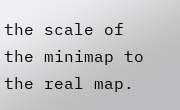the scale of the minimap to the real map.